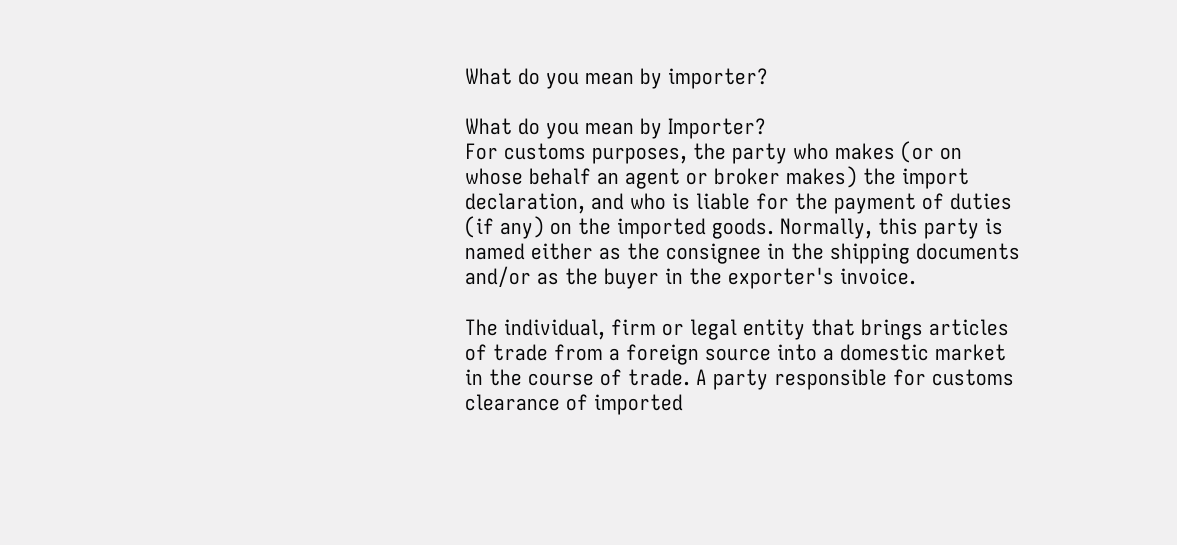What do you mean by importer?

What do you mean by Importer?
For customs purposes, the party who makes (or on whose behalf an agent or broker makes) the import declaration, and who is liable for the payment of duties (if any) on the imported goods. Normally, this party is named either as the consignee in the shipping documents and/or as the buyer in the exporter's invoice.

The individual, firm or legal entity that brings articles of trade from a foreign source into a domestic market in the course of trade. A party responsible for customs clearance of imported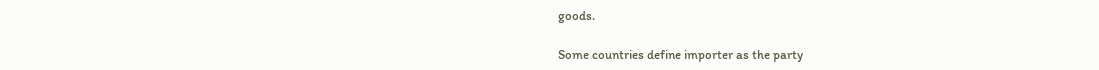goods.

Some countries define importer as the party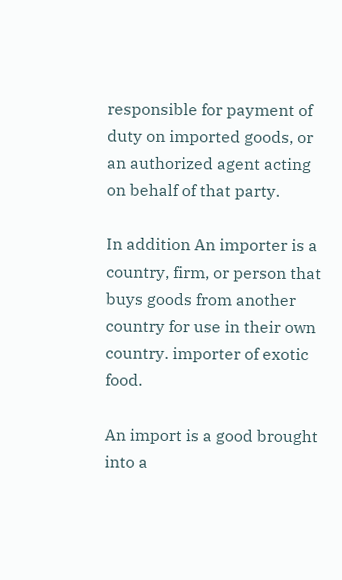responsible for payment of duty on imported goods, or an authorized agent acting on behalf of that party.

In addition An importer is a country, firm, or person that buys goods from another country for use in their own country. importer of exotic food.

An import is a good brought into a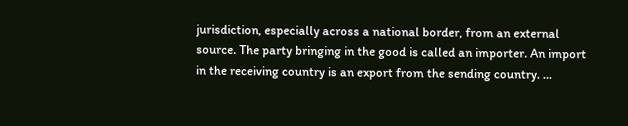jurisdiction, especially across a national border, from an external source. The party bringing in the good is called an importer. An import in the receiving country is an export from the sending country. ...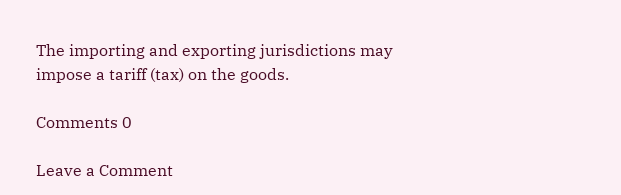The importing and exporting jurisdictions may impose a tariff (tax) on the goods.

Comments 0

Leave a Comment